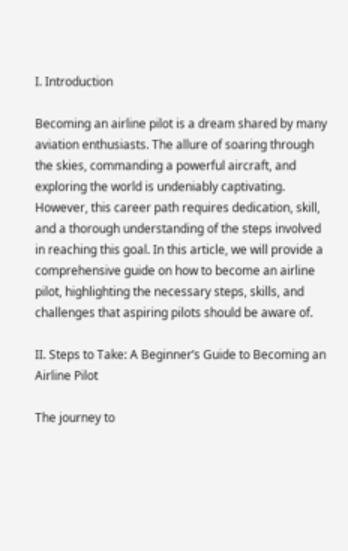I. Introduction

Becoming an airline pilot is a dream shared by many aviation enthusiasts. The allure of soaring through the skies, commanding a powerful aircraft, and exploring the world is undeniably captivating. However, this career path requires dedication, skill, and a thorough understanding of the steps involved in reaching this goal. In this article, we will provide a comprehensive guide on how to become an airline pilot, highlighting the necessary steps, skills, and challenges that aspiring pilots should be aware of.

II. Steps to Take: A Beginner’s Guide to Becoming an Airline Pilot

The journey to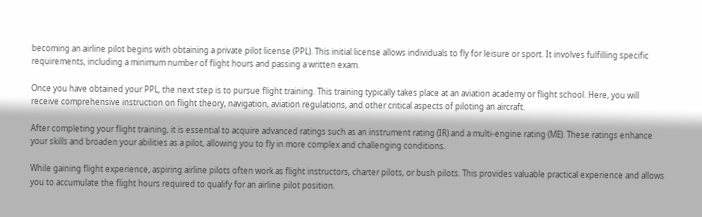becoming an airline pilot begins with obtaining a private pilot license (PPL). This initial license allows individuals to fly for leisure or sport. It involves fulfilling specific requirements, including a minimum number of flight hours and passing a written exam.

Once you have obtained your PPL, the next step is to pursue flight training. This training typically takes place at an aviation academy or flight school. Here, you will receive comprehensive instruction on flight theory, navigation, aviation regulations, and other critical aspects of piloting an aircraft.

After completing your flight training, it is essential to acquire advanced ratings such as an instrument rating (IR) and a multi-engine rating (ME). These ratings enhance your skills and broaden your abilities as a pilot, allowing you to fly in more complex and challenging conditions.

While gaining flight experience, aspiring airline pilots often work as flight instructors, charter pilots, or bush pilots. This provides valuable practical experience and allows you to accumulate the flight hours required to qualify for an airline pilot position.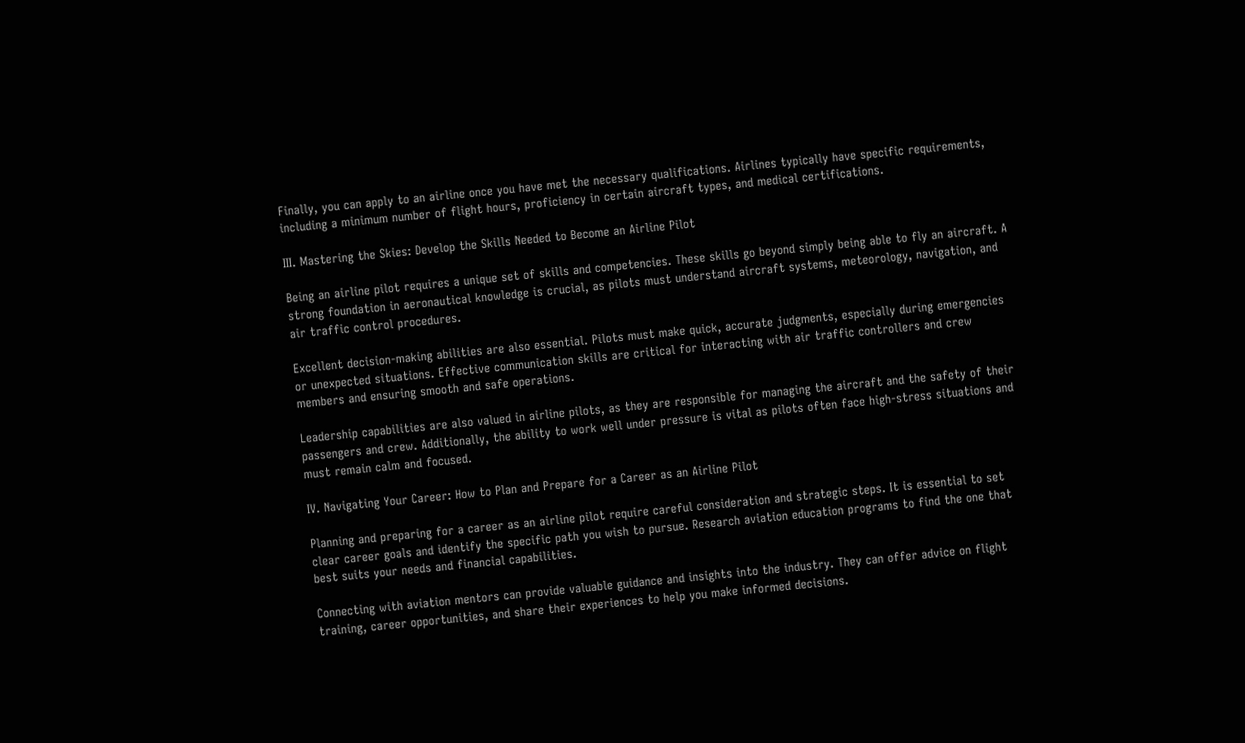Finally, you can apply to an airline once you have met the necessary qualifications. Airlines typically have specific requirements, including a minimum number of flight hours, proficiency in certain aircraft types, and medical certifications.

III. Mastering the Skies: Develop the Skills Needed to Become an Airline Pilot

Being an airline pilot requires a unique set of skills and competencies. These skills go beyond simply being able to fly an aircraft. A strong foundation in aeronautical knowledge is crucial, as pilots must understand aircraft systems, meteorology, navigation, and air traffic control procedures.

Excellent decision-making abilities are also essential. Pilots must make quick, accurate judgments, especially during emergencies or unexpected situations. Effective communication skills are critical for interacting with air traffic controllers and crew members and ensuring smooth and safe operations.

Leadership capabilities are also valued in airline pilots, as they are responsible for managing the aircraft and the safety of their passengers and crew. Additionally, the ability to work well under pressure is vital as pilots often face high-stress situations and must remain calm and focused.

IV. Navigating Your Career: How to Plan and Prepare for a Career as an Airline Pilot

Planning and preparing for a career as an airline pilot require careful consideration and strategic steps. It is essential to set clear career goals and identify the specific path you wish to pursue. Research aviation education programs to find the one that best suits your needs and financial capabilities.

Connecting with aviation mentors can provide valuable guidance and insights into the industry. They can offer advice on flight training, career opportunities, and share their experiences to help you make informed decisions.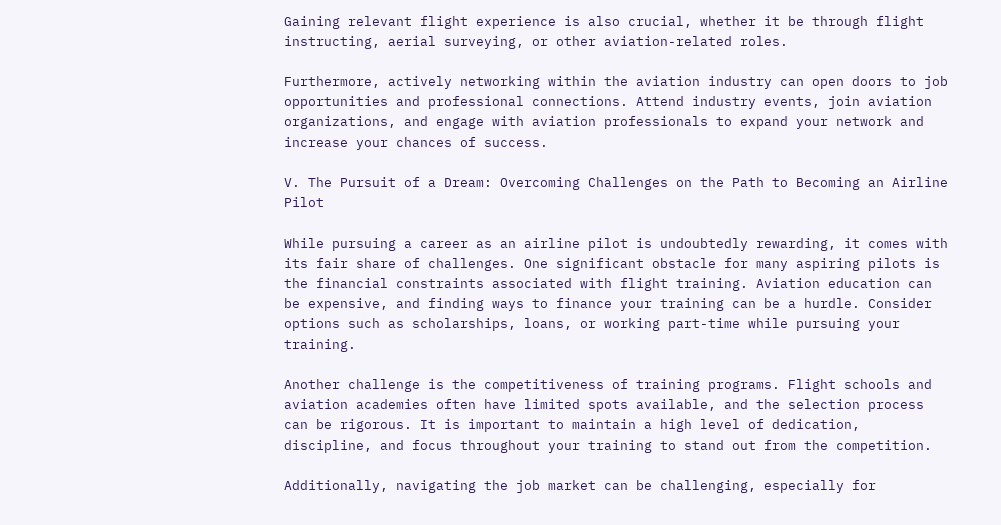Gaining relevant flight experience is also crucial, whether it be through flight instructing, aerial surveying, or other aviation-related roles.

Furthermore, actively networking within the aviation industry can open doors to job opportunities and professional connections. Attend industry events, join aviation organizations, and engage with aviation professionals to expand your network and increase your chances of success.

V. The Pursuit of a Dream: Overcoming Challenges on the Path to Becoming an Airline Pilot

While pursuing a career as an airline pilot is undoubtedly rewarding, it comes with its fair share of challenges. One significant obstacle for many aspiring pilots is the financial constraints associated with flight training. Aviation education can be expensive, and finding ways to finance your training can be a hurdle. Consider options such as scholarships, loans, or working part-time while pursuing your training.

Another challenge is the competitiveness of training programs. Flight schools and aviation academies often have limited spots available, and the selection process can be rigorous. It is important to maintain a high level of dedication, discipline, and focus throughout your training to stand out from the competition.

Additionally, navigating the job market can be challenging, especially for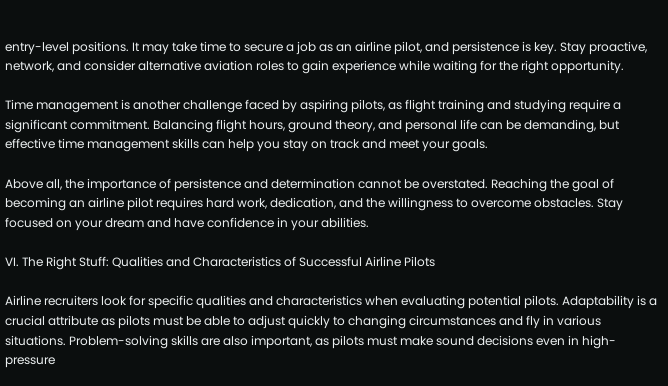entry-level positions. It may take time to secure a job as an airline pilot, and persistence is key. Stay proactive, network, and consider alternative aviation roles to gain experience while waiting for the right opportunity.

Time management is another challenge faced by aspiring pilots, as flight training and studying require a significant commitment. Balancing flight hours, ground theory, and personal life can be demanding, but effective time management skills can help you stay on track and meet your goals.

Above all, the importance of persistence and determination cannot be overstated. Reaching the goal of becoming an airline pilot requires hard work, dedication, and the willingness to overcome obstacles. Stay focused on your dream and have confidence in your abilities.

VI. The Right Stuff: Qualities and Characteristics of Successful Airline Pilots

Airline recruiters look for specific qualities and characteristics when evaluating potential pilots. Adaptability is a crucial attribute as pilots must be able to adjust quickly to changing circumstances and fly in various situations. Problem-solving skills are also important, as pilots must make sound decisions even in high-pressure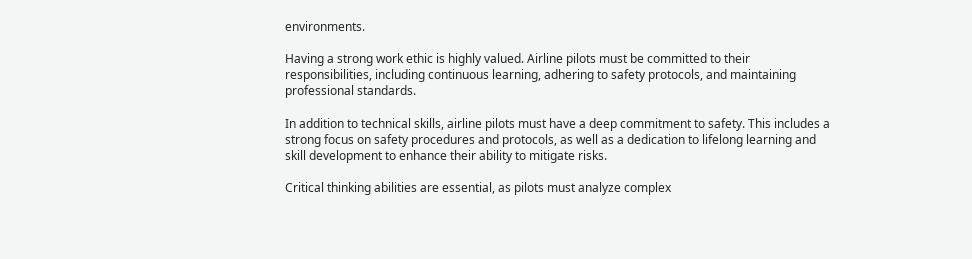environments.

Having a strong work ethic is highly valued. Airline pilots must be committed to their responsibilities, including continuous learning, adhering to safety protocols, and maintaining professional standards.

In addition to technical skills, airline pilots must have a deep commitment to safety. This includes a strong focus on safety procedures and protocols, as well as a dedication to lifelong learning and skill development to enhance their ability to mitigate risks.

Critical thinking abilities are essential, as pilots must analyze complex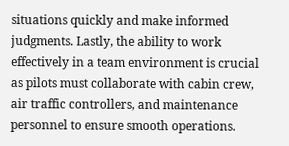situations quickly and make informed judgments. Lastly, the ability to work effectively in a team environment is crucial as pilots must collaborate with cabin crew, air traffic controllers, and maintenance personnel to ensure smooth operations.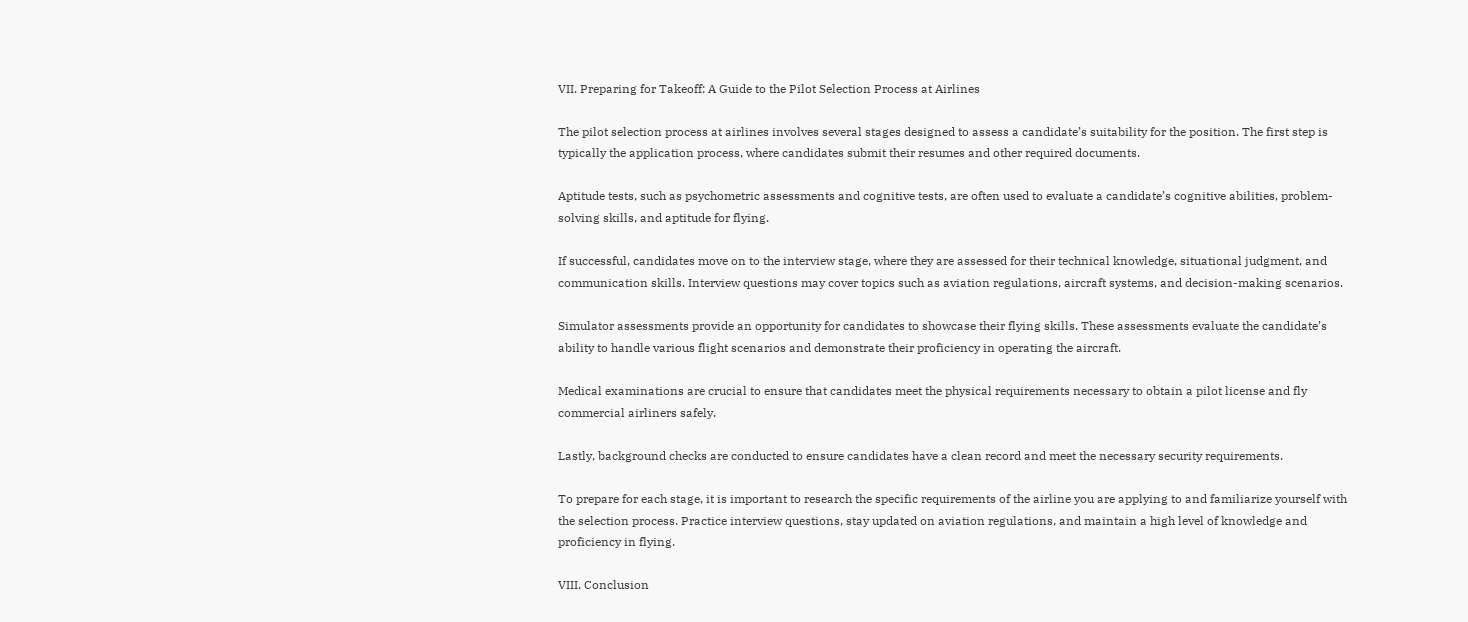VII. Preparing for Takeoff: A Guide to the Pilot Selection Process at Airlines

The pilot selection process at airlines involves several stages designed to assess a candidate’s suitability for the position. The first step is typically the application process, where candidates submit their resumes and other required documents.

Aptitude tests, such as psychometric assessments and cognitive tests, are often used to evaluate a candidate’s cognitive abilities, problem-solving skills, and aptitude for flying.

If successful, candidates move on to the interview stage, where they are assessed for their technical knowledge, situational judgment, and communication skills. Interview questions may cover topics such as aviation regulations, aircraft systems, and decision-making scenarios.

Simulator assessments provide an opportunity for candidates to showcase their flying skills. These assessments evaluate the candidate’s ability to handle various flight scenarios and demonstrate their proficiency in operating the aircraft.

Medical examinations are crucial to ensure that candidates meet the physical requirements necessary to obtain a pilot license and fly commercial airliners safely.

Lastly, background checks are conducted to ensure candidates have a clean record and meet the necessary security requirements.

To prepare for each stage, it is important to research the specific requirements of the airline you are applying to and familiarize yourself with the selection process. Practice interview questions, stay updated on aviation regulations, and maintain a high level of knowledge and proficiency in flying.

VIII. Conclusion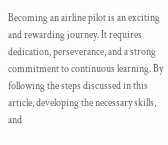Becoming an airline pilot is an exciting and rewarding journey. It requires dedication, perseverance, and a strong commitment to continuous learning. By following the steps discussed in this article, developing the necessary skills, and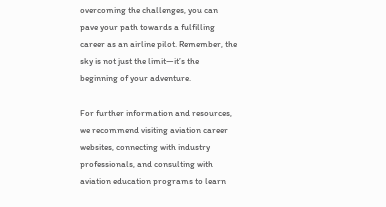overcoming the challenges, you can pave your path towards a fulfilling career as an airline pilot. Remember, the sky is not just the limit—it’s the beginning of your adventure.

For further information and resources, we recommend visiting aviation career websites, connecting with industry professionals, and consulting with aviation education programs to learn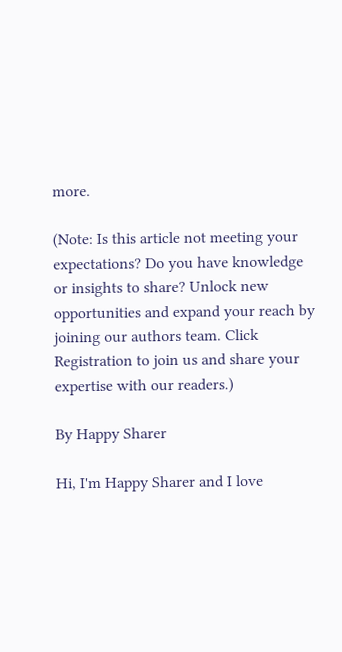more.

(Note: Is this article not meeting your expectations? Do you have knowledge or insights to share? Unlock new opportunities and expand your reach by joining our authors team. Click Registration to join us and share your expertise with our readers.)

By Happy Sharer

Hi, I'm Happy Sharer and I love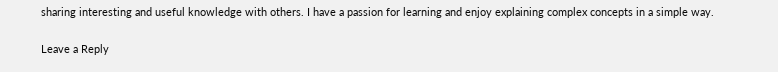sharing interesting and useful knowledge with others. I have a passion for learning and enjoy explaining complex concepts in a simple way.

Leave a Reply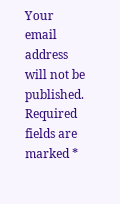Your email address will not be published. Required fields are marked *